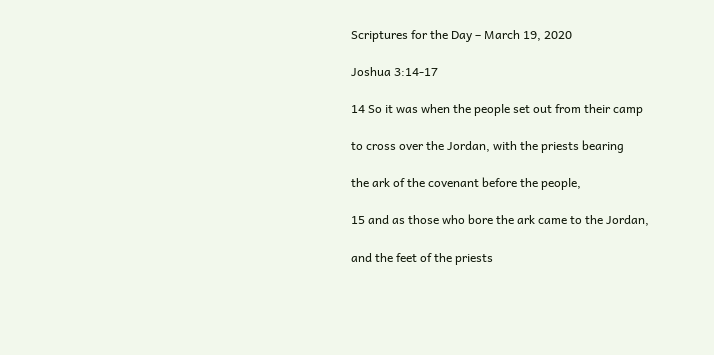Scriptures for the Day – March 19, 2020

Joshua 3:14-17

14 So it was when the people set out from their camp

to cross over the Jordan, with the priests bearing

the ark of the covenant before the people,

15 and as those who bore the ark came to the Jordan,

and the feet of the priests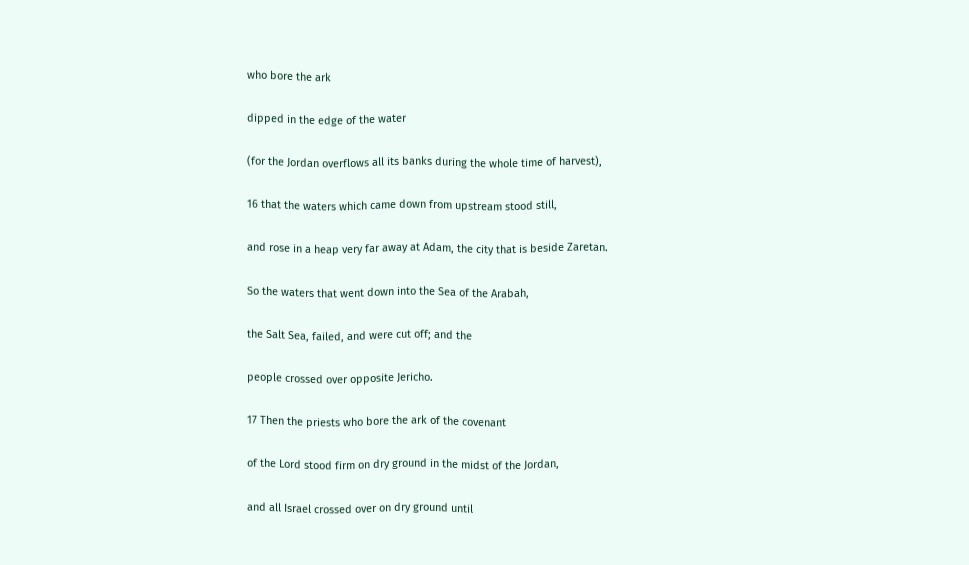who bore the ark

dipped in the edge of the water

(for the Jordan overflows all its banks during the whole time of harvest),

16 that the waters which came down from upstream stood still,

and rose in a heap very far away at Adam, the city that is beside Zaretan.

So the waters that went down into the Sea of the Arabah,

the Salt Sea, failed, and were cut off; and the

people crossed over opposite Jericho.

17 Then the priests who bore the ark of the covenant

of the Lord stood firm on dry ground in the midst of the Jordan,

and all Israel crossed over on dry ground until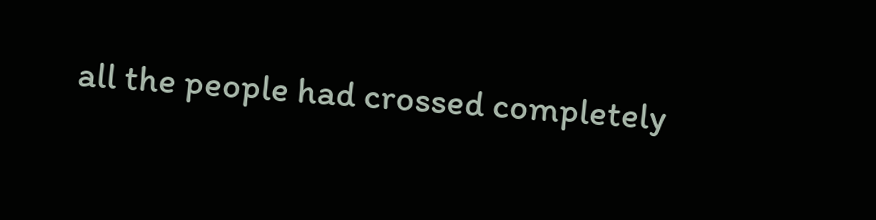all the people had crossed completely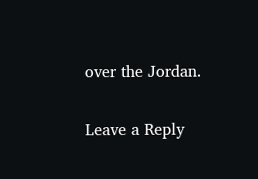over the Jordan.

Leave a Reply